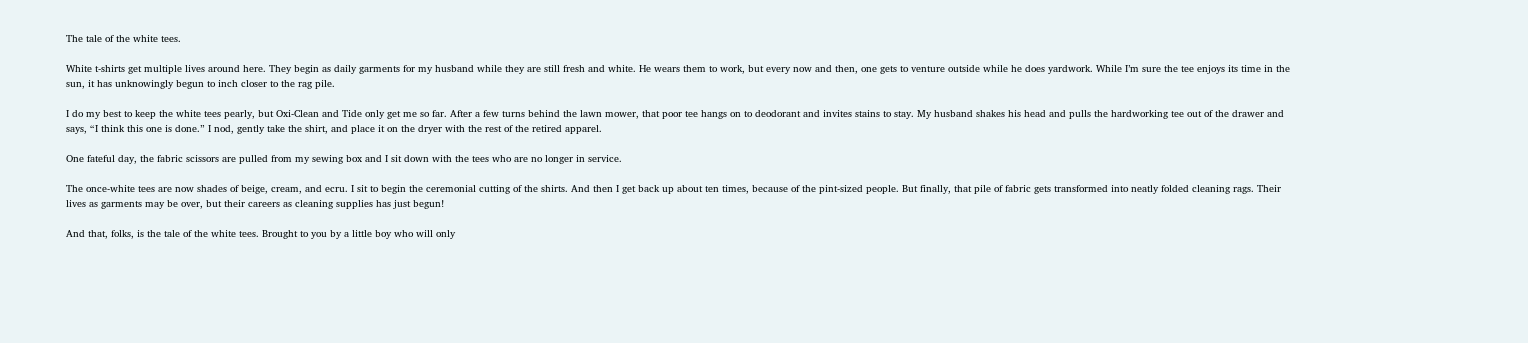The tale of the white tees.

White t-shirts get multiple lives around here. They begin as daily garments for my husband while they are still fresh and white. He wears them to work, but every now and then, one gets to venture outside while he does yardwork. While I’m sure the tee enjoys its time in the sun, it has unknowingly begun to inch closer to the rag pile.

I do my best to keep the white tees pearly, but Oxi-Clean and Tide only get me so far. After a few turns behind the lawn mower, that poor tee hangs on to deodorant and invites stains to stay. My husband shakes his head and pulls the hardworking tee out of the drawer and says, “I think this one is done.” I nod, gently take the shirt, and place it on the dryer with the rest of the retired apparel.

One fateful day, the fabric scissors are pulled from my sewing box and I sit down with the tees who are no longer in service.

The once-white tees are now shades of beige, cream, and ecru. I sit to begin the ceremonial cutting of the shirts. And then I get back up about ten times, because of the pint-sized people. But finally, that pile of fabric gets transformed into neatly folded cleaning rags. Their lives as garments may be over, but their careers as cleaning supplies has just begun!

And that, folks, is the tale of the white tees. Brought to you by a little boy who will only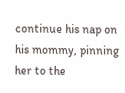continue his nap on his mommy, pinning her to the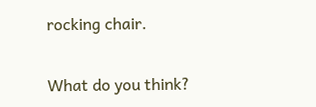rocking chair.

What do you think?